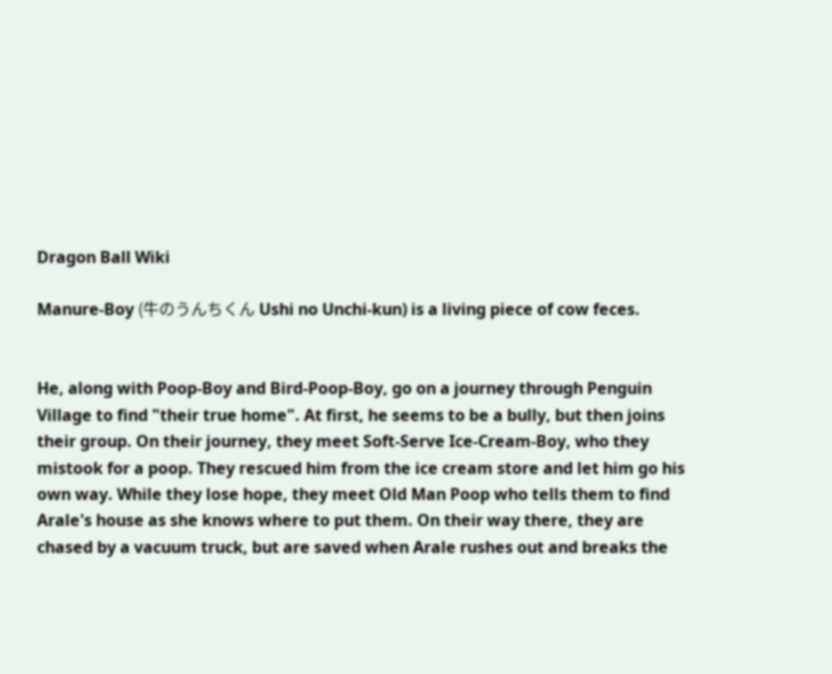Dragon Ball Wiki

Manure-Boy (牛のうんちくん Ushi no Unchi-kun) is a living piece of cow feces.


He, along with Poop-Boy and Bird-Poop-Boy, go on a journey through Penguin Village to find "their true home". At first, he seems to be a bully, but then joins their group. On their journey, they meet Soft-Serve Ice-Cream-Boy, who they mistook for a poop. They rescued him from the ice cream store and let him go his own way. While they lose hope, they meet Old Man Poop who tells them to find Arale's house as she knows where to put them. On their way there, they are chased by a vacuum truck, but are saved when Arale rushes out and breaks the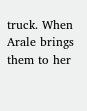truck. When Arale brings them to her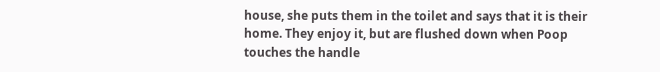house, she puts them in the toilet and says that it is their home. They enjoy it, but are flushed down when Poop touches the handle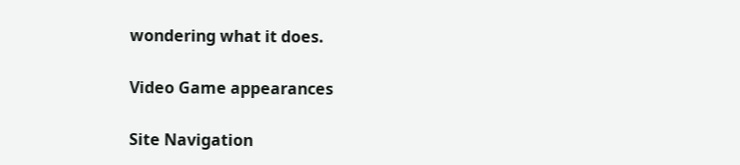wondering what it does.

Video Game appearances

Site Navigation